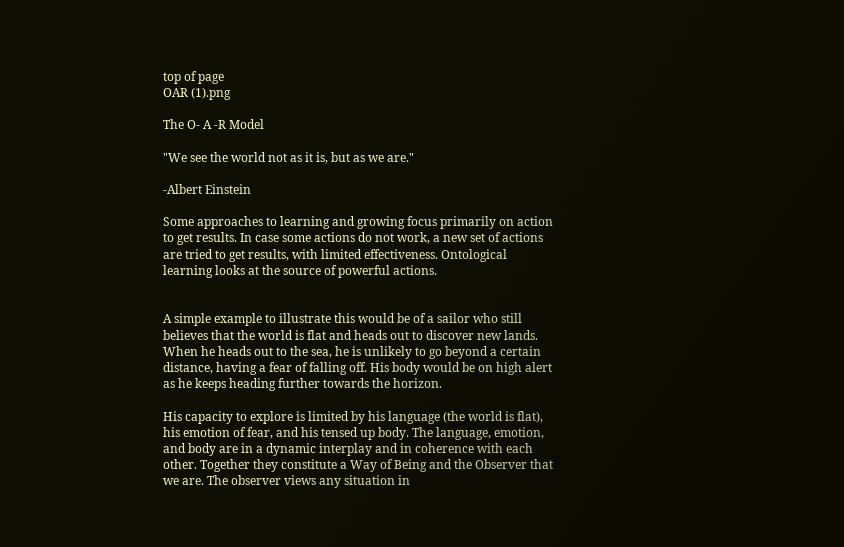top of page
OAR (1).png

The O- A -R Model

"We see the world not as it is, but as we are."

-Albert Einstein

Some approaches to learning and growing focus primarily on action to get results. In case some actions do not work, a new set of actions are tried to get results, with limited effectiveness. Ontological learning looks at the source of powerful actions.


A simple example to illustrate this would be of a sailor who still believes that the world is flat and heads out to discover new lands. When he heads out to the sea, he is unlikely to go beyond a certain distance, having a fear of falling off. His body would be on high alert as he keeps heading further towards the horizon.

His capacity to explore is limited by his language (the world is flat), his emotion of fear, and his tensed up body. The language, emotion, and body are in a dynamic interplay and in coherence with each other. Together they constitute a Way of Being and the Observer that we are. The observer views any situation in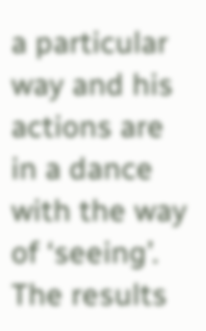a particular way and his actions are in a dance with the way of ‘seeing’. The results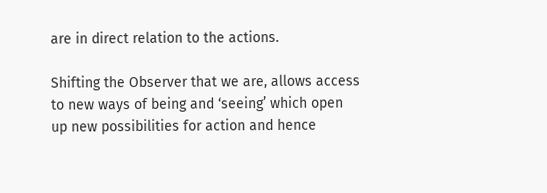are in direct relation to the actions.

Shifting the Observer that we are, allows access to new ways of being and ‘seeing’ which open up new possibilities for action and hence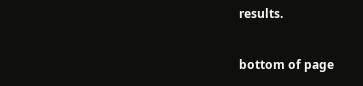results.

bottom of page